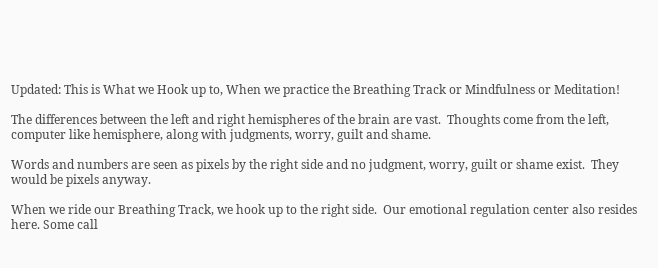Updated: This is What we Hook up to, When we practice the Breathing Track or Mindfulness or Meditation!

The differences between the left and right hemispheres of the brain are vast.  Thoughts come from the left, computer like hemisphere, along with judgments, worry, guilt and shame.

Words and numbers are seen as pixels by the right side and no judgment, worry, guilt or shame exist.  They would be pixels anyway.

When we ride our Breathing Track, we hook up to the right side.  Our emotional regulation center also resides here. Some call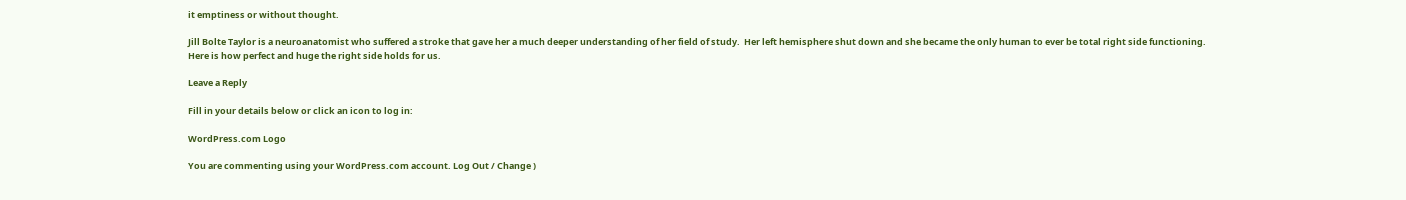it emptiness or without thought.

Jill Bolte Taylor is a neuroanatomist who suffered a stroke that gave her a much deeper understanding of her field of study.  Her left hemisphere shut down and she became the only human to ever be total right side functioning.  Here is how perfect and huge the right side holds for us.

Leave a Reply

Fill in your details below or click an icon to log in:

WordPress.com Logo

You are commenting using your WordPress.com account. Log Out / Change )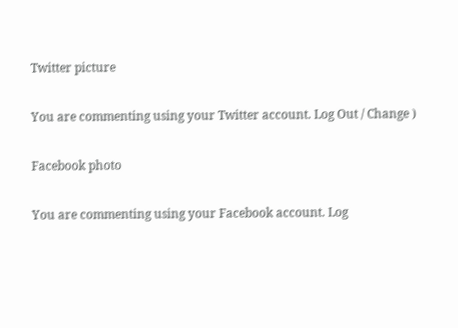Twitter picture

You are commenting using your Twitter account. Log Out / Change )

Facebook photo

You are commenting using your Facebook account. Log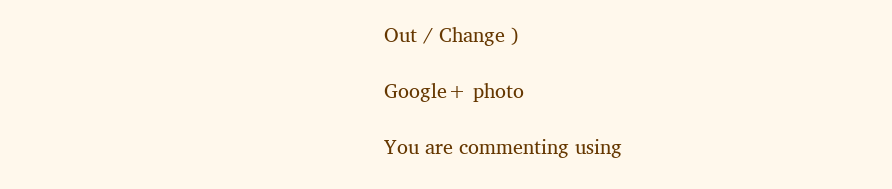Out / Change )

Google+ photo

You are commenting using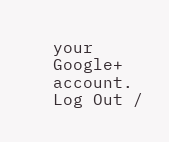your Google+ account. Log Out /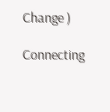Change )

Connecting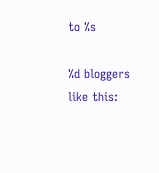to %s

%d bloggers like this: